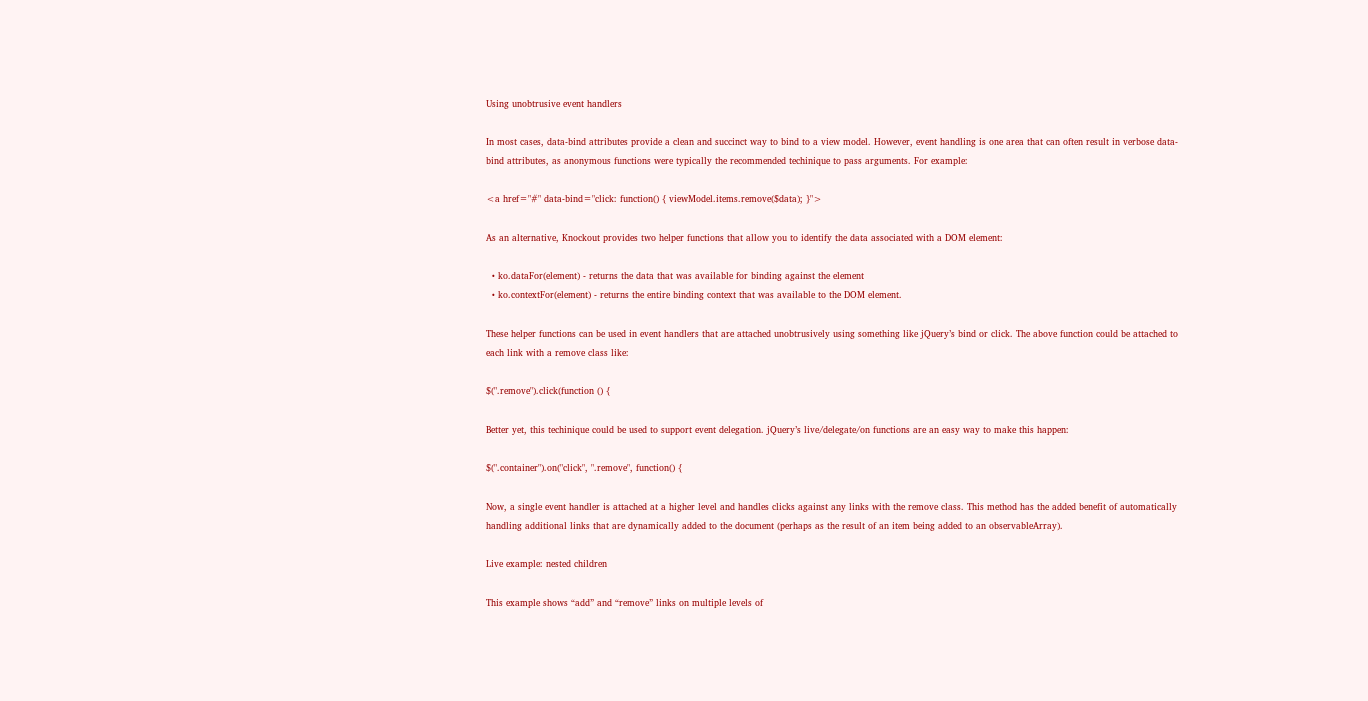Using unobtrusive event handlers

In most cases, data-bind attributes provide a clean and succinct way to bind to a view model. However, event handling is one area that can often result in verbose data-bind attributes, as anonymous functions were typically the recommended techinique to pass arguments. For example:

<a href="#" data-bind="click: function() { viewModel.items.remove($data); }">

As an alternative, Knockout provides two helper functions that allow you to identify the data associated with a DOM element:

  • ko.dataFor(element) - returns the data that was available for binding against the element
  • ko.contextFor(element) - returns the entire binding context that was available to the DOM element.

These helper functions can be used in event handlers that are attached unobtrusively using something like jQuery’s bind or click. The above function could be attached to each link with a remove class like:

$(".remove").click(function () {

Better yet, this techinique could be used to support event delegation. jQuery’s live/delegate/on functions are an easy way to make this happen:

$(".container").on("click", ".remove", function() {

Now, a single event handler is attached at a higher level and handles clicks against any links with the remove class. This method has the added benefit of automatically handling additional links that are dynamically added to the document (perhaps as the result of an item being added to an observableArray).

Live example: nested children

This example shows “add” and “remove” links on multiple levels of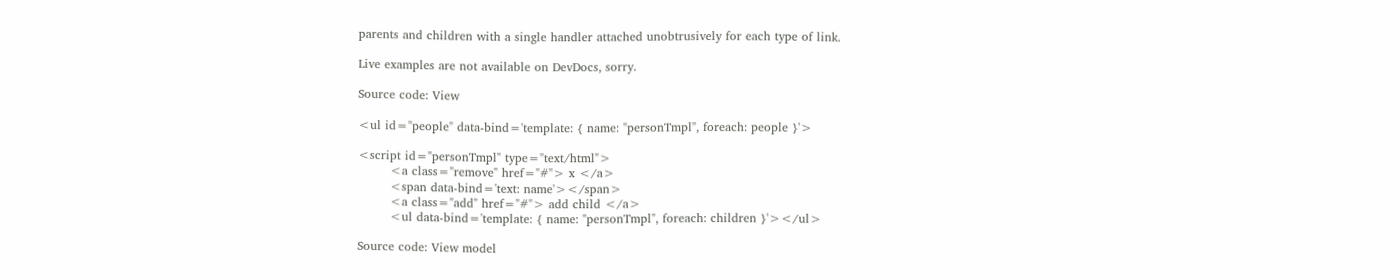parents and children with a single handler attached unobtrusively for each type of link.

Live examples are not available on DevDocs, sorry.

Source code: View

<ul id="people" data-bind='template: { name: "personTmpl", foreach: people }'>

<script id="personTmpl" type="text/html">
        <a class="remove" href="#"> x </a>
        <span data-bind='text: name'></span>
        <a class="add" href="#"> add child </a>
        <ul data-bind='template: { name: "personTmpl", foreach: children }'></ul>

Source code: View model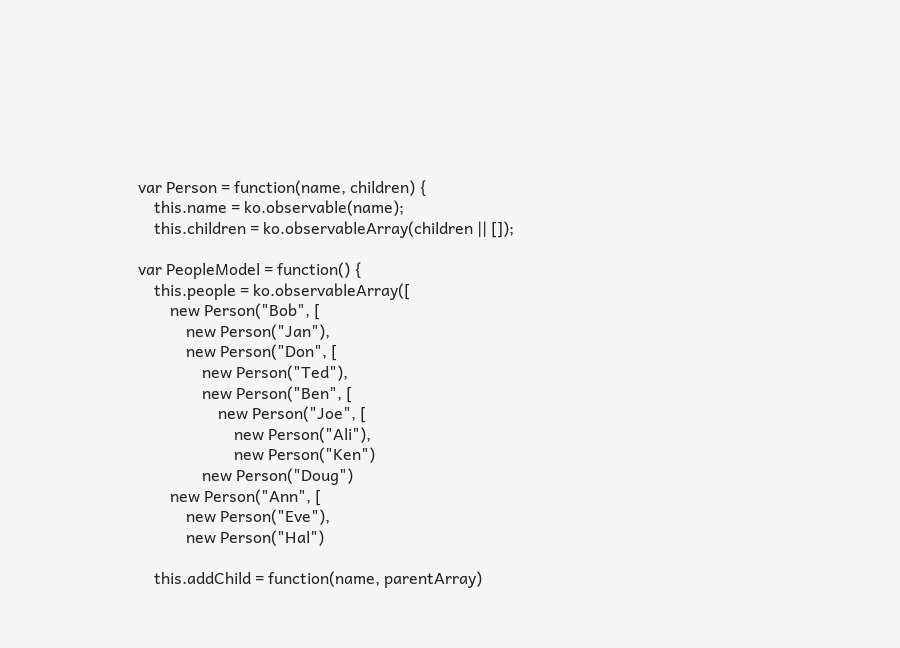var Person = function(name, children) {
    this.name = ko.observable(name);
    this.children = ko.observableArray(children || []);

var PeopleModel = function() {
    this.people = ko.observableArray([
        new Person("Bob", [
            new Person("Jan"),
            new Person("Don", [
                new Person("Ted"),
                new Person("Ben", [
                    new Person("Joe", [
                        new Person("Ali"),
                        new Person("Ken")
                new Person("Doug")
        new Person("Ann", [
            new Person("Eve"),
            new Person("Hal")

    this.addChild = function(name, parentArray)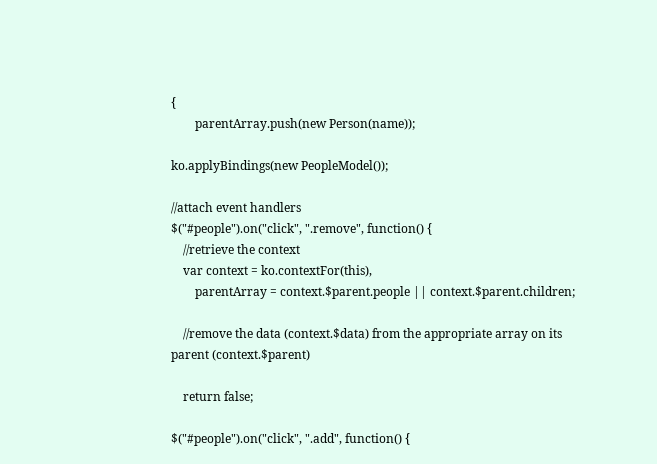{
        parentArray.push(new Person(name));

ko.applyBindings(new PeopleModel());

//attach event handlers
$("#people").on("click", ".remove", function() {
    //retrieve the context
    var context = ko.contextFor(this),
        parentArray = context.$parent.people || context.$parent.children;

    //remove the data (context.$data) from the appropriate array on its parent (context.$parent)

    return false;

$("#people").on("click", ".add", function() {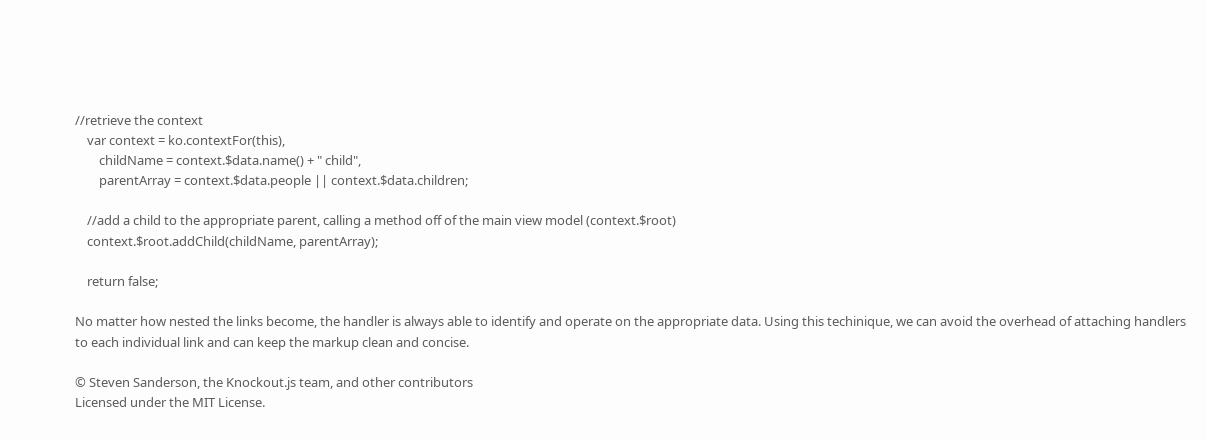//retrieve the context
    var context = ko.contextFor(this),
        childName = context.$data.name() + " child",
        parentArray = context.$data.people || context.$data.children;

    //add a child to the appropriate parent, calling a method off of the main view model (context.$root)
    context.$root.addChild(childName, parentArray);

    return false;

No matter how nested the links become, the handler is always able to identify and operate on the appropriate data. Using this techinique, we can avoid the overhead of attaching handlers to each individual link and can keep the markup clean and concise.

© Steven Sanderson, the Knockout.js team, and other contributors
Licensed under the MIT License.